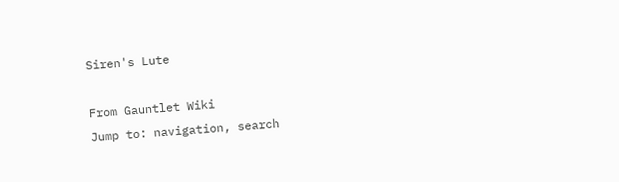Siren's Lute

From Gauntlet Wiki
Jump to: navigation, search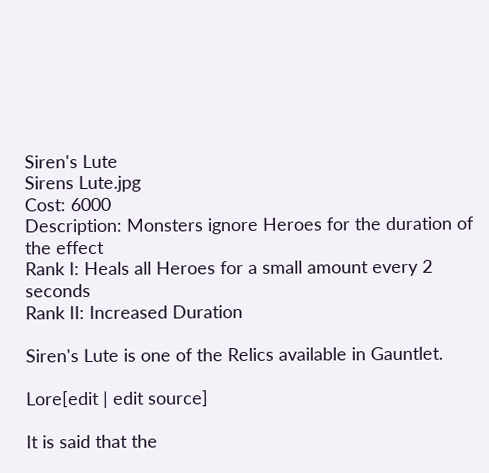Siren's Lute
Sirens Lute.jpg
Cost: 6000
Description: Monsters ignore Heroes for the duration of the effect
Rank I: Heals all Heroes for a small amount every 2 seconds
Rank II: Increased Duration

Siren's Lute is one of the Relics available in Gauntlet.

Lore[edit | edit source]

It is said that the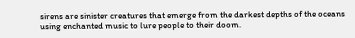sirens are sinister creatures that emerge from the darkest depths of the oceans using enchanted music to lure people to their doom.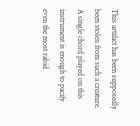This artifact has been supposedly been stolen from such a creature. A single chord played on this instrument is enough to pacify even the most rabid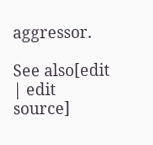aggressor.

See also[edit | edit source]